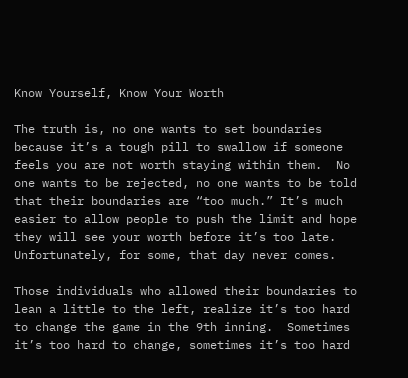Know Yourself, Know Your Worth

The truth is, no one wants to set boundaries because it’s a tough pill to swallow if someone feels you are not worth staying within them.  No one wants to be rejected, no one wants to be told that their boundaries are “too much.” It’s much easier to allow people to push the limit and hope they will see your worth before it’s too late.  Unfortunately, for some, that day never comes.

Those individuals who allowed their boundaries to lean a little to the left, realize it’s too hard to change the game in the 9th inning.  Sometimes it’s too hard to change, sometimes it’s too hard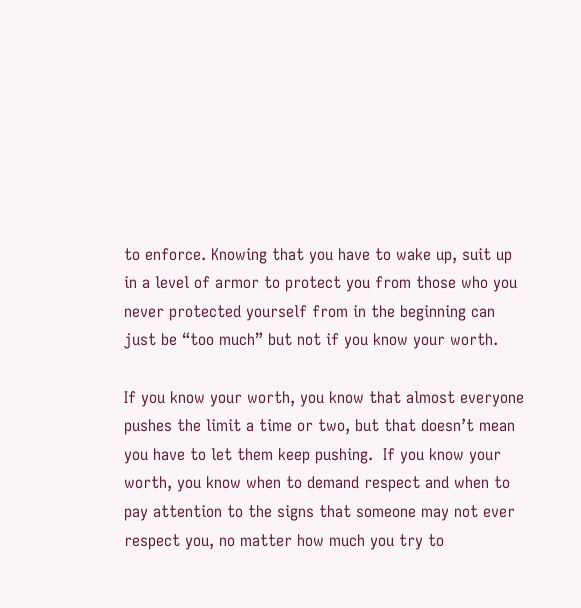to enforce. Knowing that you have to wake up, suit up in a level of armor to protect you from those who you never protected yourself from in the beginning can just be “too much” but not if you know your worth.

If you know your worth, you know that almost everyone pushes the limit a time or two, but that doesn’t mean you have to let them keep pushing.  If you know your worth, you know when to demand respect and when to pay attention to the signs that someone may not ever respect you, no matter how much you try to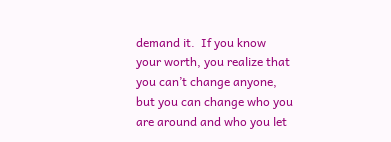demand it.  If you know your worth, you realize that you can’t change anyone, but you can change who you are around and who you let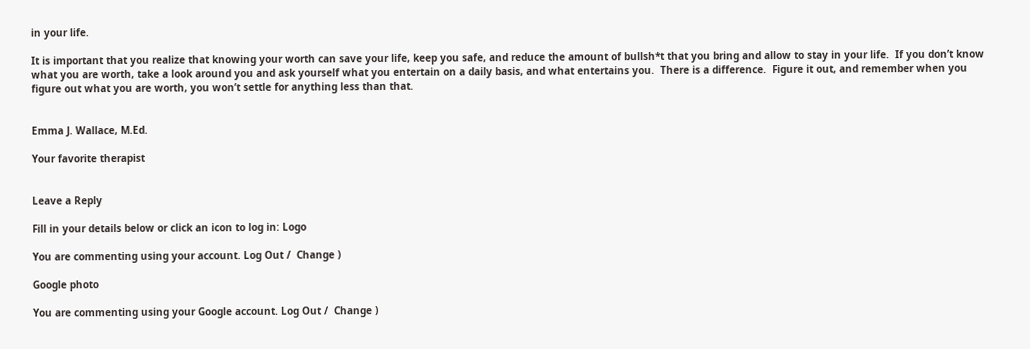in your life.

It is important that you realize that knowing your worth can save your life, keep you safe, and reduce the amount of bullsh*t that you bring and allow to stay in your life.  If you don’t know what you are worth, take a look around you and ask yourself what you entertain on a daily basis, and what entertains you.  There is a difference.  Figure it out, and remember when you figure out what you are worth, you won’t settle for anything less than that.


Emma J. Wallace, M.Ed.

Your favorite therapist


Leave a Reply

Fill in your details below or click an icon to log in: Logo

You are commenting using your account. Log Out /  Change )

Google photo

You are commenting using your Google account. Log Out /  Change )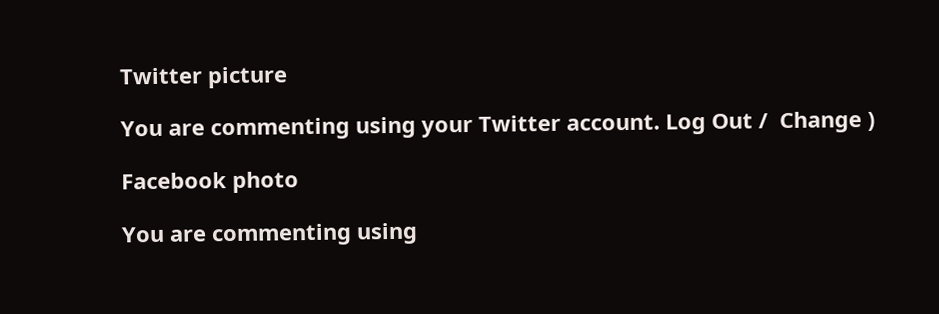Twitter picture

You are commenting using your Twitter account. Log Out /  Change )

Facebook photo

You are commenting using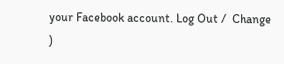your Facebook account. Log Out /  Change )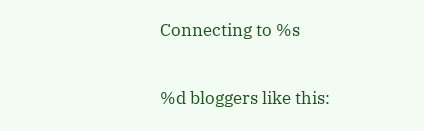Connecting to %s

%d bloggers like this: